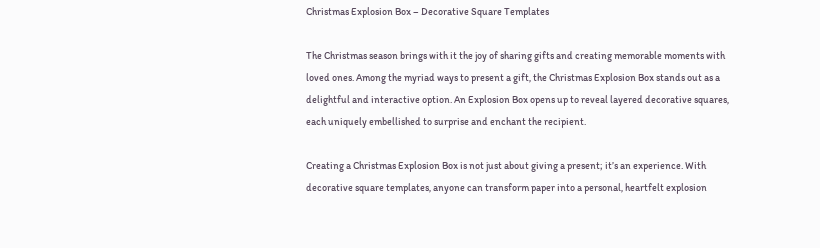Christmas Explosion Box – Decorative Square Templates

The Christmas season brings with it the joy of sharing gifts and creating memorable moments with loved ones. Among the myriad ways to present a gift, the Christmas Explosion Box stands out as a delightful and interactive option. An Explosion Box opens up to reveal layered decorative squares, each uniquely embellished to surprise and enchant the recipient.

Creating a Christmas Explosion Box is not just about giving a present; it’s an experience. With decorative square templates, anyone can transform paper into a personal, heartfelt explosion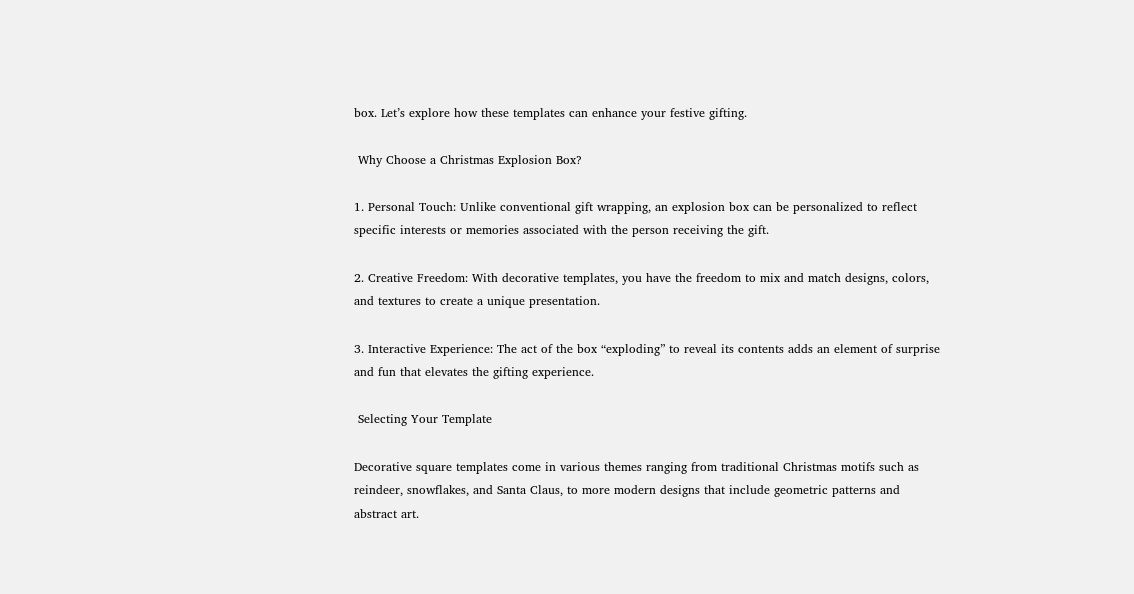box. Let’s explore how these templates can enhance your festive gifting.

 Why Choose a Christmas Explosion Box?

1. Personal Touch: Unlike conventional gift wrapping, an explosion box can be personalized to reflect specific interests or memories associated with the person receiving the gift.

2. Creative Freedom: With decorative templates, you have the freedom to mix and match designs, colors, and textures to create a unique presentation.

3. Interactive Experience: The act of the box “exploding” to reveal its contents adds an element of surprise and fun that elevates the gifting experience.

 Selecting Your Template

Decorative square templates come in various themes ranging from traditional Christmas motifs such as reindeer, snowflakes, and Santa Claus, to more modern designs that include geometric patterns and abstract art.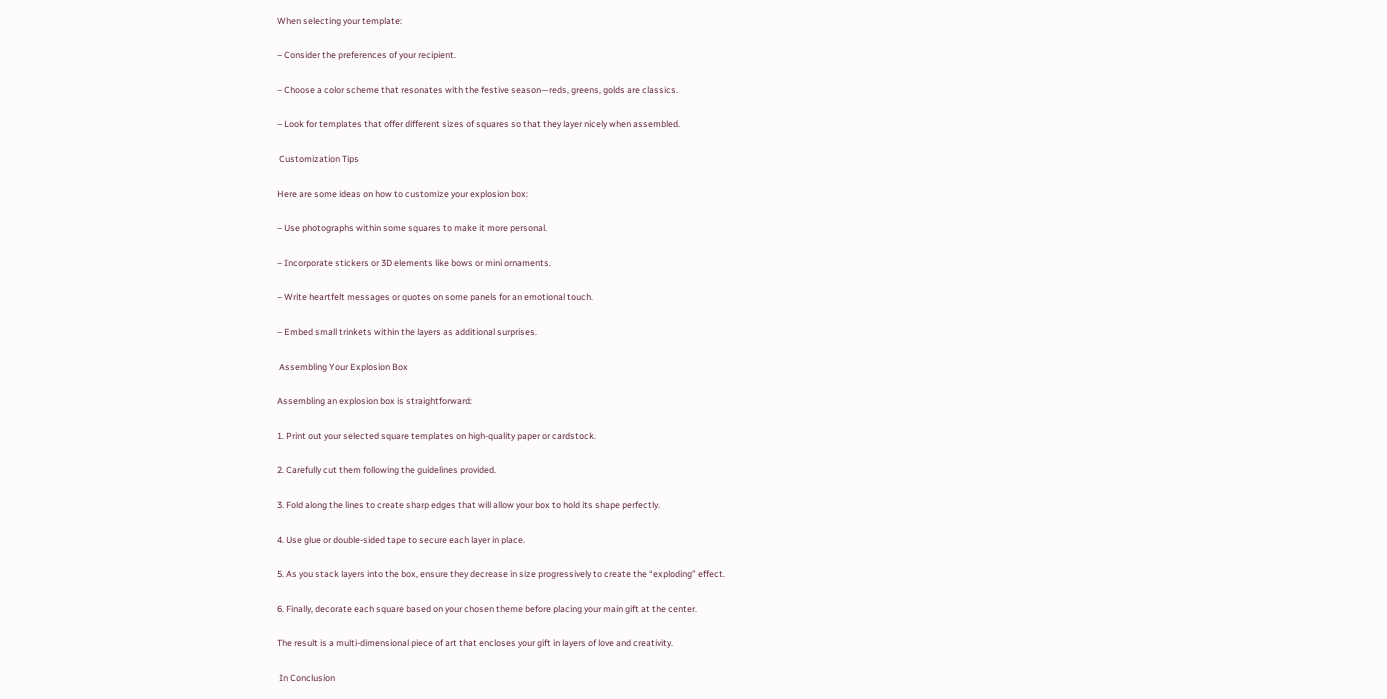When selecting your template:

– Consider the preferences of your recipient.

– Choose a color scheme that resonates with the festive season—reds, greens, golds are classics.

– Look for templates that offer different sizes of squares so that they layer nicely when assembled.

 Customization Tips

Here are some ideas on how to customize your explosion box:

– Use photographs within some squares to make it more personal.

– Incorporate stickers or 3D elements like bows or mini ornaments.

– Write heartfelt messages or quotes on some panels for an emotional touch.

– Embed small trinkets within the layers as additional surprises.

 Assembling Your Explosion Box

Assembling an explosion box is straightforward:

1. Print out your selected square templates on high-quality paper or cardstock.

2. Carefully cut them following the guidelines provided.

3. Fold along the lines to create sharp edges that will allow your box to hold its shape perfectly.

4. Use glue or double-sided tape to secure each layer in place.

5. As you stack layers into the box, ensure they decrease in size progressively to create the “exploding” effect.

6. Finally, decorate each square based on your chosen theme before placing your main gift at the center.

The result is a multi-dimensional piece of art that encloses your gift in layers of love and creativity.

 In Conclusion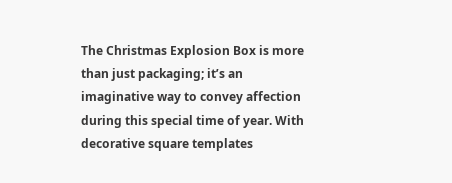The Christmas Explosion Box is more than just packaging; it’s an imaginative way to convey affection during this special time of year. With decorative square templates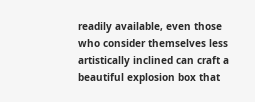readily available, even those who consider themselves less artistically inclined can craft a beautiful explosion box that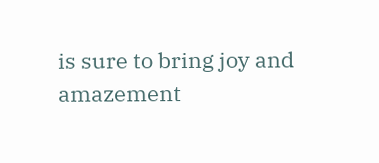is sure to bring joy and amazement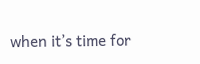when it’s time for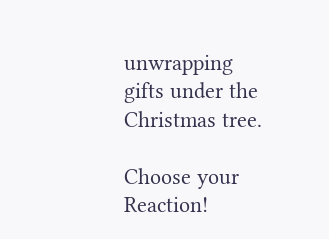unwrapping gifts under the Christmas tree.

Choose your Reaction!